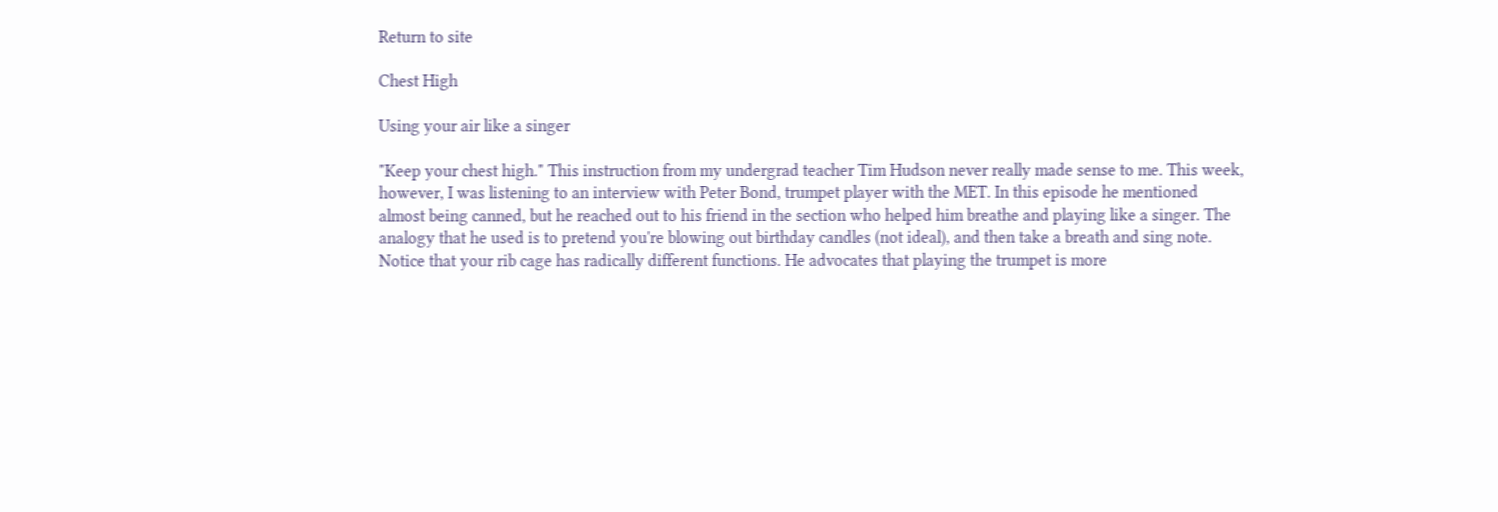Return to site

Chest High

Using your air like a singer

"Keep your chest high." This instruction from my undergrad teacher Tim Hudson never really made sense to me. This week, however, I was listening to an interview with Peter Bond, trumpet player with the MET. In this episode he mentioned almost being canned, but he reached out to his friend in the section who helped him breathe and playing like a singer. The analogy that he used is to pretend you're blowing out birthday candles (not ideal), and then take a breath and sing note. Notice that your rib cage has radically different functions. He advocates that playing the trumpet is more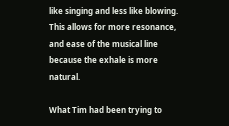like singing and less like blowing. This allows for more resonance, and ease of the musical line because the exhale is more natural.

What Tim had been trying to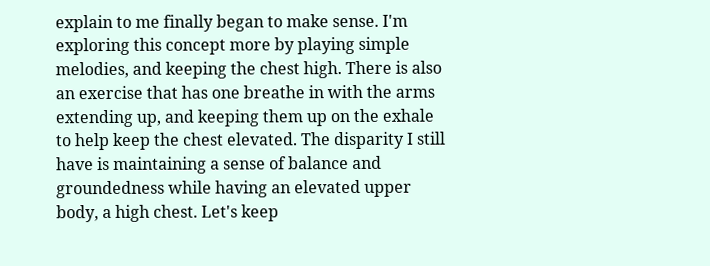explain to me finally began to make sense. I'm exploring this concept more by playing simple melodies, and keeping the chest high. There is also an exercise that has one breathe in with the arms extending up, and keeping them up on the exhale to help keep the chest elevated. The disparity I still have is maintaining a sense of balance and groundedness while having an elevated upper body, a high chest. Let's keep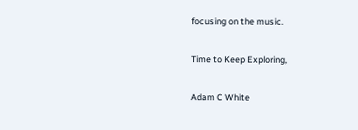focusing on the music.

Time to Keep Exploring,

Adam C White